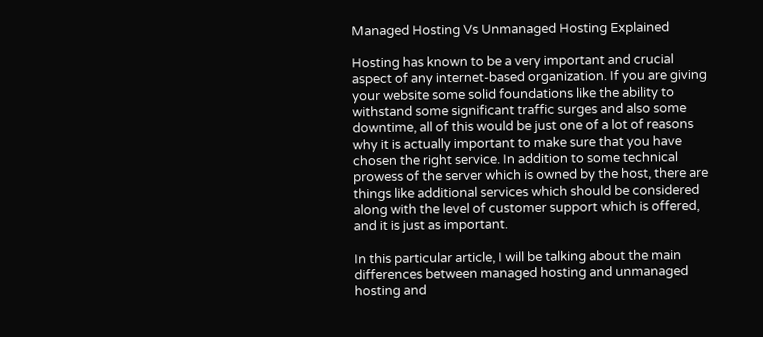Managed Hosting Vs Unmanaged Hosting Explained

Hosting has known to be a very important and crucial aspect of any internet-based organization. If you are giving your website some solid foundations like the ability to withstand some significant traffic surges and also some downtime, all of this would be just one of a lot of reasons why it is actually important to make sure that you have chosen the right service. In addition to some technical prowess of the server which is owned by the host, there are things like additional services which should be considered along with the level of customer support which is offered, and it is just as important.

In this particular article, I will be talking about the main differences between managed hosting and unmanaged hosting and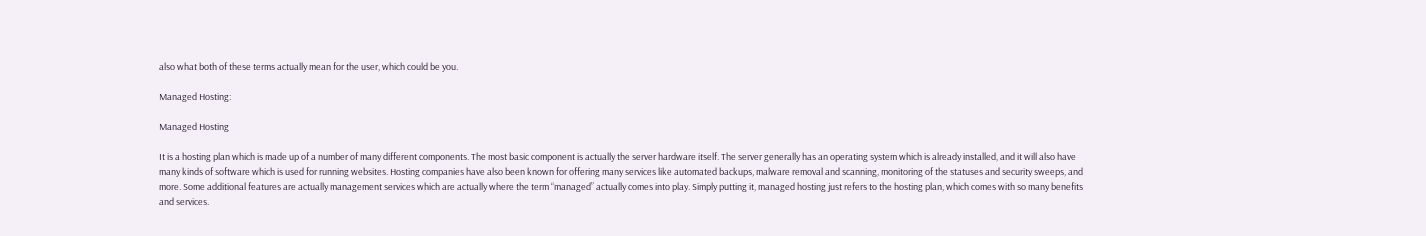also what both of these terms actually mean for the user, which could be you.

Managed Hosting:

Managed Hosting

It is a hosting plan which is made up of a number of many different components. The most basic component is actually the server hardware itself. The server generally has an operating system which is already installed, and it will also have many kinds of software which is used for running websites. Hosting companies have also been known for offering many services like automated backups, malware removal and scanning, monitoring of the statuses and security sweeps, and more. Some additional features are actually management services which are actually where the term “managed” actually comes into play. Simply putting it, managed hosting just refers to the hosting plan, which comes with so many benefits and services.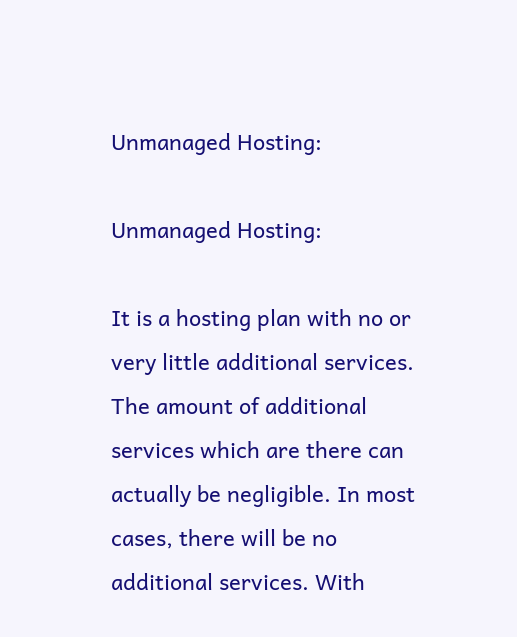Unmanaged Hosting:

Unmanaged Hosting:

It is a hosting plan with no or very little additional services. The amount of additional services which are there can actually be negligible. In most cases, there will be no additional services. With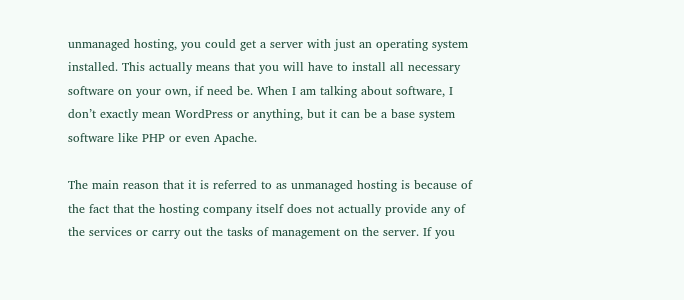unmanaged hosting, you could get a server with just an operating system installed. This actually means that you will have to install all necessary software on your own, if need be. When I am talking about software, I don’t exactly mean WordPress or anything, but it can be a base system software like PHP or even Apache.

The main reason that it is referred to as unmanaged hosting is because of the fact that the hosting company itself does not actually provide any of the services or carry out the tasks of management on the server. If you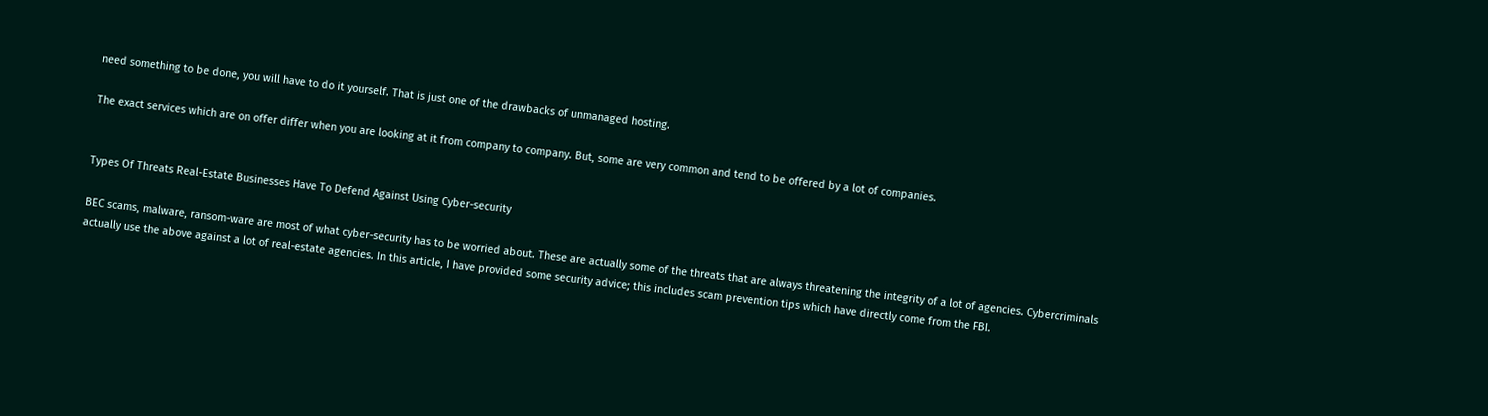need something to be done, you will have to do it yourself. That is just one of the drawbacks of unmanaged hosting.

The exact services which are on offer differ when you are looking at it from company to company. But, some are very common and tend to be offered by a lot of companies.


Types Of Threats Real-Estate Businesses Have To Defend Against Using Cyber-security

BEC scams, malware, ransom-ware are most of what cyber-security has to be worried about. These are actually some of the threats that are always threatening the integrity of a lot of agencies. Cybercriminals actually use the above against a lot of real-estate agencies. In this article, I have provided some security advice; this includes scam prevention tips which have directly come from the FBI.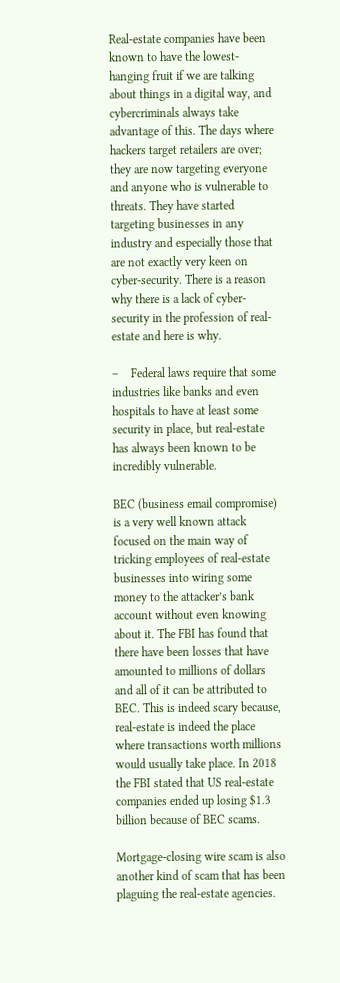Real-estate companies have been known to have the lowest-hanging fruit if we are talking about things in a digital way, and cybercriminals always take advantage of this. The days where hackers target retailers are over; they are now targeting everyone and anyone who is vulnerable to threats. They have started targeting businesses in any industry and especially those that are not exactly very keen on cyber-security. There is a reason why there is a lack of cyber-security in the profession of real-estate and here is why.

–    Federal laws require that some industries like banks and even hospitals to have at least some security in place, but real-estate has always been known to be incredibly vulnerable.

BEC (business email compromise) is a very well known attack focused on the main way of tricking employees of real-estate businesses into wiring some money to the attacker’s bank account without even knowing about it. The FBI has found that there have been losses that have amounted to millions of dollars and all of it can be attributed to BEC. This is indeed scary because, real-estate is indeed the place where transactions worth millions would usually take place. In 2018 the FBI stated that US real-estate companies ended up losing $1.3 billion because of BEC scams.

Mortgage-closing wire scam is also another kind of scam that has been plaguing the real-estate agencies.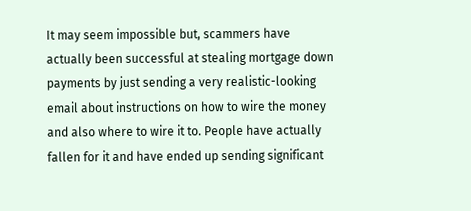It may seem impossible but, scammers have actually been successful at stealing mortgage down payments by just sending a very realistic-looking email about instructions on how to wire the money and also where to wire it to. People have actually fallen for it and have ended up sending significant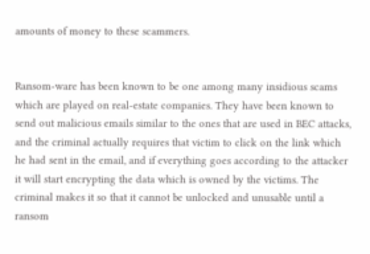amounts of money to these scammers.


Ransom-ware has been known to be one among many insidious scams which are played on real-estate companies. They have been known to send out malicious emails similar to the ones that are used in BEC attacks, and the criminal actually requires that victim to click on the link which he had sent in the email, and if everything goes according to the attacker it will start encrypting the data which is owned by the victims. The criminal makes it so that it cannot be unlocked and unusable until a ransom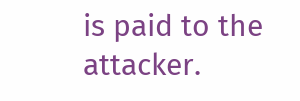is paid to the attacker.